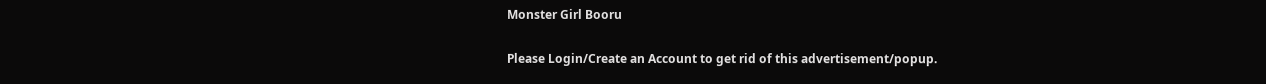Monster Girl Booru

Please Login/Create an Account to get rid of this advertisement/popup.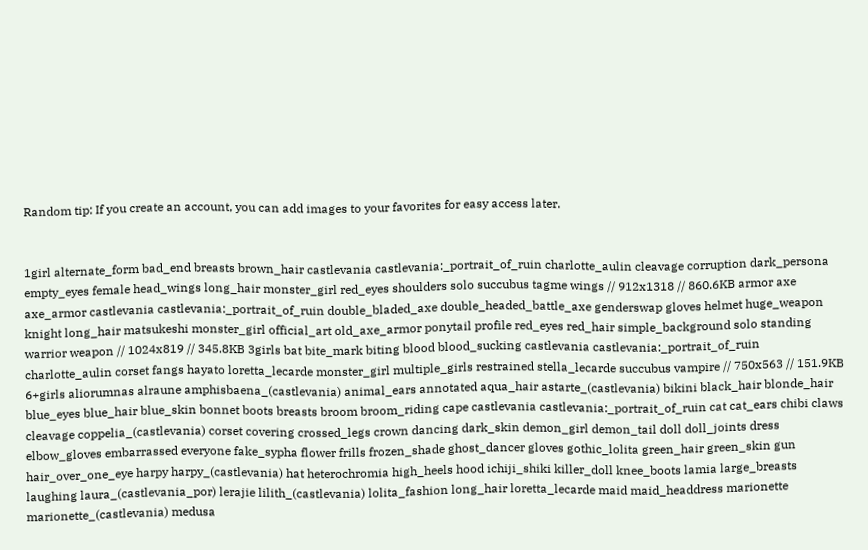Random tip: If you create an account, you can add images to your favorites for easy access later.


1girl alternate_form bad_end breasts brown_hair castlevania castlevania:_portrait_of_ruin charlotte_aulin cleavage corruption dark_persona empty_eyes female head_wings long_hair monster_girl red_eyes shoulders solo succubus tagme wings // 912x1318 // 860.6KB armor axe axe_armor castlevania castlevania:_portrait_of_ruin double_bladed_axe double_headed_battle_axe genderswap gloves helmet huge_weapon knight long_hair matsukeshi monster_girl official_art old_axe_armor ponytail profile red_eyes red_hair simple_background solo standing warrior weapon // 1024x819 // 345.8KB 3girls bat bite_mark biting blood blood_sucking castlevania castlevania:_portrait_of_ruin charlotte_aulin corset fangs hayato loretta_lecarde monster_girl multiple_girls restrained stella_lecarde succubus vampire // 750x563 // 151.9KB 6+girls aliorumnas alraune amphisbaena_(castlevania) animal_ears annotated aqua_hair astarte_(castlevania) bikini black_hair blonde_hair blue_eyes blue_hair blue_skin bonnet boots breasts broom broom_riding cape castlevania castlevania:_portrait_of_ruin cat cat_ears chibi claws cleavage coppelia_(castlevania) corset covering crossed_legs crown dancing dark_skin demon_girl demon_tail doll doll_joints dress elbow_gloves embarrassed everyone fake_sypha flower frills frozen_shade ghost_dancer gloves gothic_lolita green_hair green_skin gun hair_over_one_eye harpy harpy_(castlevania) hat heterochromia high_heels hood ichiji_shiki killer_doll knee_boots lamia large_breasts laughing laura_(castlevania_por) lerajie lilith_(castlevania) lolita_fashion long_hair loretta_lecarde maid maid_headdress marionette marionette_(castlevania) medusa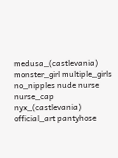medusa_(castlevania) monster_girl multiple_girls no_nipples nude nurse nurse_cap nyx_(castlevania) official_art pantyhose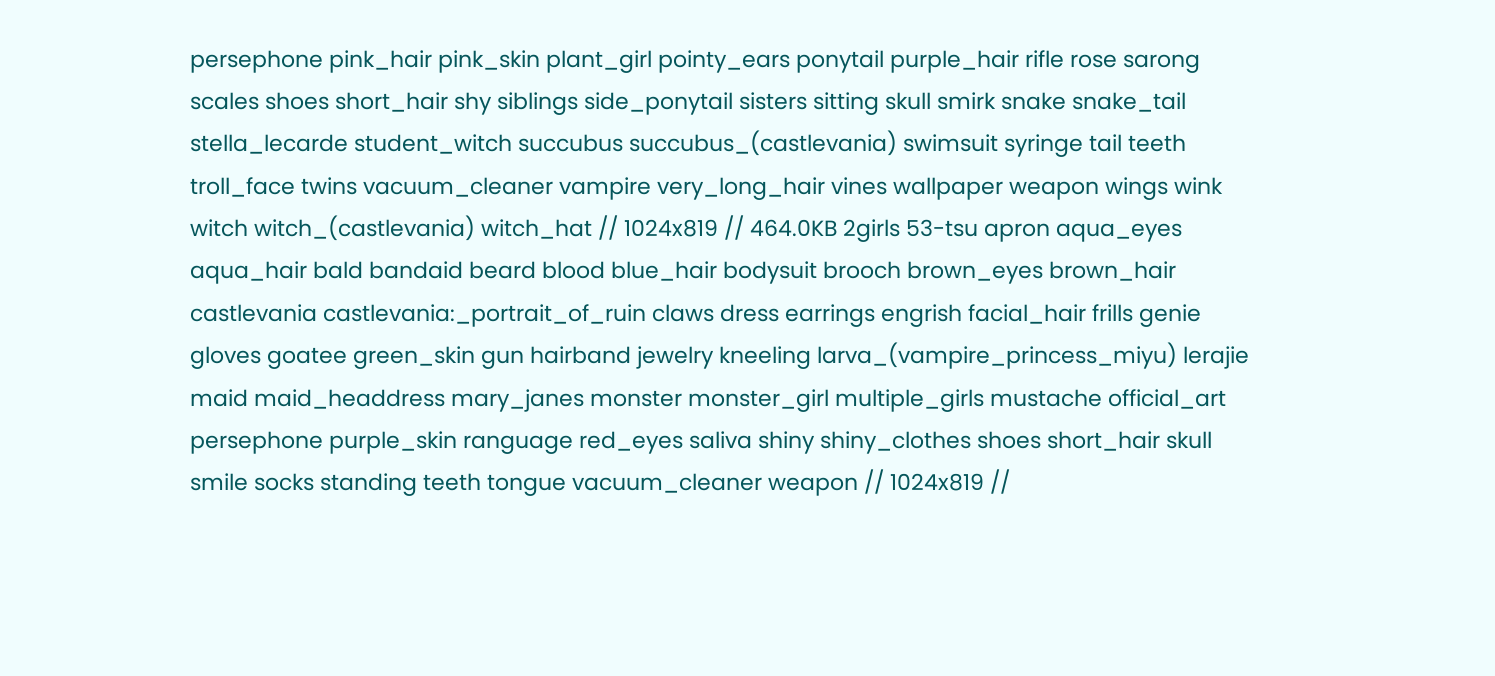persephone pink_hair pink_skin plant_girl pointy_ears ponytail purple_hair rifle rose sarong scales shoes short_hair shy siblings side_ponytail sisters sitting skull smirk snake snake_tail stella_lecarde student_witch succubus succubus_(castlevania) swimsuit syringe tail teeth troll_face twins vacuum_cleaner vampire very_long_hair vines wallpaper weapon wings wink witch witch_(castlevania) witch_hat // 1024x819 // 464.0KB 2girls 53-tsu apron aqua_eyes aqua_hair bald bandaid beard blood blue_hair bodysuit brooch brown_eyes brown_hair castlevania castlevania:_portrait_of_ruin claws dress earrings engrish facial_hair frills genie gloves goatee green_skin gun hairband jewelry kneeling larva_(vampire_princess_miyu) lerajie maid maid_headdress mary_janes monster monster_girl multiple_girls mustache official_art persephone purple_skin ranguage red_eyes saliva shiny shiny_clothes shoes short_hair skull smile socks standing teeth tongue vacuum_cleaner weapon // 1024x819 //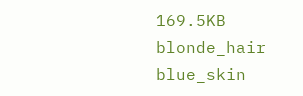169.5KB blonde_hair blue_skin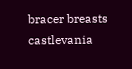bracer breasts castlevania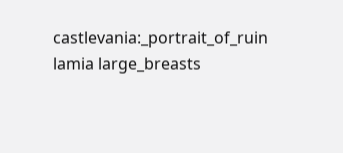castlevania:_portrait_of_ruin lamia large_breasts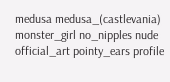medusa medusa_(castlevania) monster_girl no_nipples nude official_art pointy_ears profile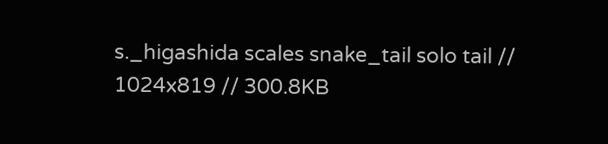s._higashida scales snake_tail solo tail // 1024x819 // 300.8KB